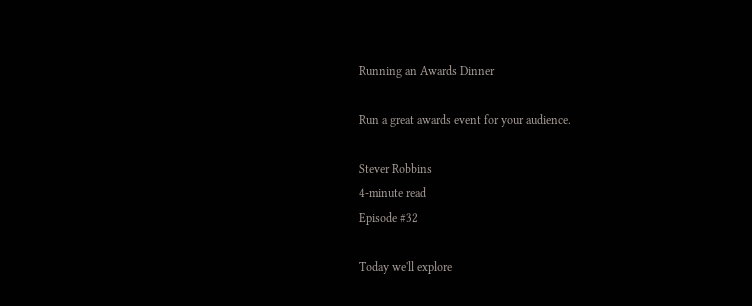Running an Awards Dinner

Run a great awards event for your audience.

Stever Robbins
4-minute read
Episode #32

Today we'll explore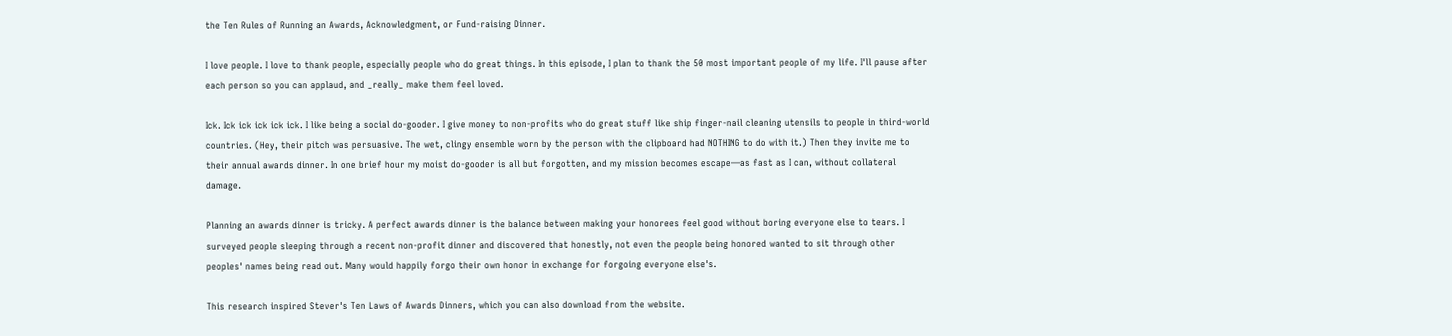the Ten Rules of Running an Awards, Acknowledgment, or Fund-raising Dinner.

I love people. I love to thank people, especially people who do great things. In this episode, I plan to thank the 50 most important people of my life. I'll pause after each person so you can applaud, and _really_ make them feel loved.

Ick. Ick ick ick ick ick. I like being a social do-gooder. I give money to non-profits who do great stuff like ship finger-nail cleaning utensils to people in third-world countries. (Hey, their pitch was persuasive. The wet, clingy ensemble worn by the person with the clipboard had NOTHING to do with it.) Then they invite me to their annual awards dinner. In one brief hour my moist do-gooder is all but forgotten, and my mission becomes escape—as fast as I can, without collateral damage.

Planning an awards dinner is tricky. A perfect awards dinner is the balance between making your honorees feel good without boring everyone else to tears. I surveyed people sleeping through a recent non-profit dinner and discovered that honestly, not even the people being honored wanted to sit through other peoples' names being read out. Many would happily forgo their own honor in exchange for forgoing everyone else's.

This research inspired Stever's Ten Laws of Awards Dinners, which you can also download from the website.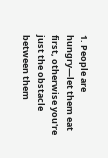1. People are hungry—let them eat first, otherwise you're just the obstacle between them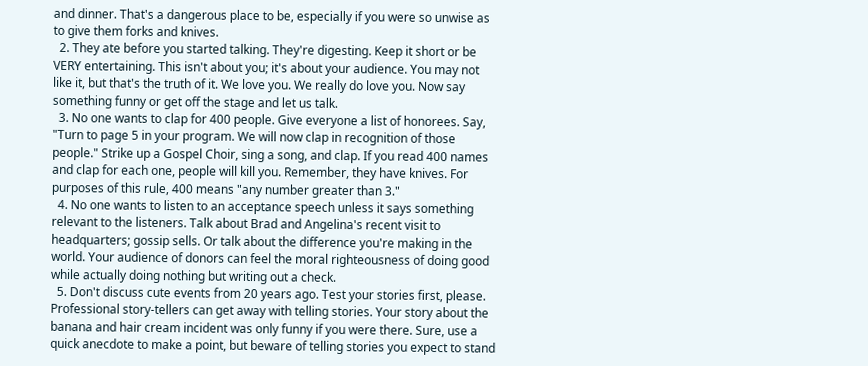and dinner. That's a dangerous place to be, especially if you were so unwise as to give them forks and knives.
  2. They ate before you started talking. They're digesting. Keep it short or be VERY entertaining. This isn't about you; it's about your audience. You may not like it, but that's the truth of it. We love you. We really do love you. Now say something funny or get off the stage and let us talk.
  3. No one wants to clap for 400 people. Give everyone a list of honorees. Say, "Turn to page 5 in your program. We will now clap in recognition of those people." Strike up a Gospel Choir, sing a song, and clap. If you read 400 names and clap for each one, people will kill you. Remember, they have knives. For purposes of this rule, 400 means "any number greater than 3."
  4. No one wants to listen to an acceptance speech unless it says something relevant to the listeners. Talk about Brad and Angelina's recent visit to headquarters; gossip sells. Or talk about the difference you're making in the world. Your audience of donors can feel the moral righteousness of doing good while actually doing nothing but writing out a check.
  5. Don't discuss cute events from 20 years ago. Test your stories first, please. Professional story-tellers can get away with telling stories. Your story about the banana and hair cream incident was only funny if you were there. Sure, use a quick anecdote to make a point, but beware of telling stories you expect to stand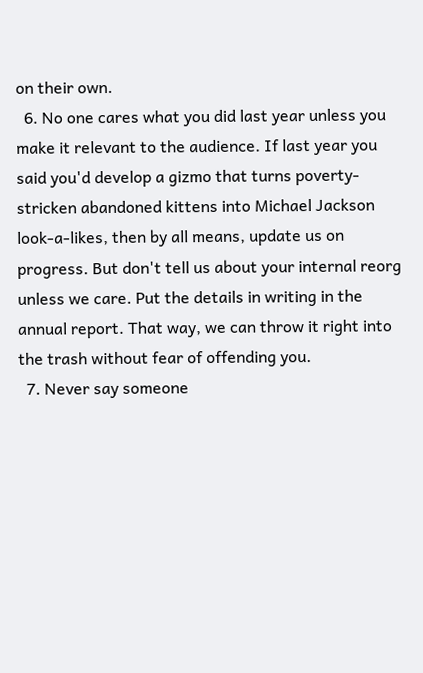on their own.
  6. No one cares what you did last year unless you make it relevant to the audience. If last year you said you'd develop a gizmo that turns poverty-stricken abandoned kittens into Michael Jackson look-a-likes, then by all means, update us on progress. But don't tell us about your internal reorg unless we care. Put the details in writing in the annual report. That way, we can throw it right into the trash without fear of offending you.
  7. Never say someone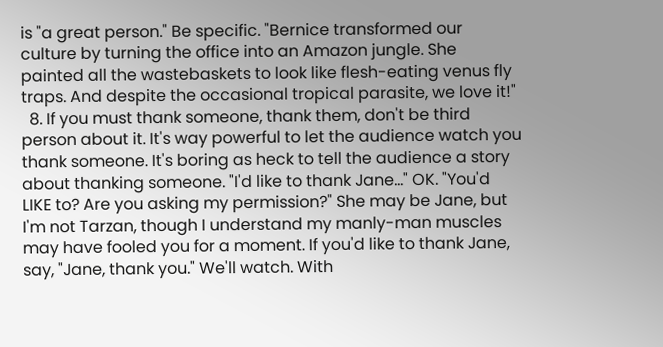is "a great person." Be specific. "Bernice transformed our culture by turning the office into an Amazon jungle. She painted all the wastebaskets to look like flesh-eating venus fly traps. And despite the occasional tropical parasite, we love it!"
  8. If you must thank someone, thank them, don't be third person about it. It's way powerful to let the audience watch you thank someone. It's boring as heck to tell the audience a story about thanking someone. "I'd like to thank Jane..." OK. "You'd LIKE to? Are you asking my permission?" She may be Jane, but I'm not Tarzan, though I understand my manly-man muscles may have fooled you for a moment. If you'd like to thank Jane, say, "Jane, thank you." We'll watch. With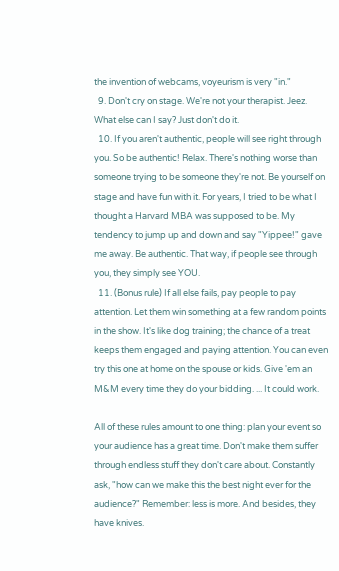the invention of webcams, voyeurism is very "in."
  9. Don't cry on stage. We're not your therapist. Jeez. What else can I say? Just don't do it.
  10. If you aren't authentic, people will see right through you. So be authentic! Relax. There's nothing worse than someone trying to be someone they're not. Be yourself on stage and have fun with it. For years, I tried to be what I thought a Harvard MBA was supposed to be. My tendency to jump up and down and say "Yippee!" gave me away. Be authentic. That way, if people see through you, they simply see YOU.
  11. (Bonus rule) If all else fails, pay people to pay attention. Let them win something at a few random points in the show. It's like dog training; the chance of a treat keeps them engaged and paying attention. You can even try this one at home on the spouse or kids. Give 'em an M&M every time they do your bidding. ... It could work.

All of these rules amount to one thing: plan your event so your audience has a great time. Don't make them suffer through endless stuff they don't care about. Constantly ask, "how can we make this the best night ever for the audience?" Remember: less is more. And besides, they have knives.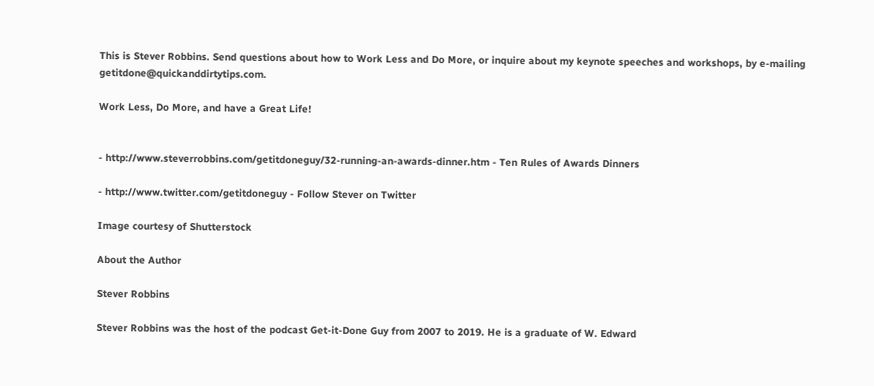This is Stever Robbins. Send questions about how to Work Less and Do More, or inquire about my keynote speeches and workshops, by e-mailing getitdone@quickanddirtytips.com.

Work Less, Do More, and have a Great Life!


- http://www.steverrobbins.com/getitdoneguy/32-running-an-awards-dinner.htm - Ten Rules of Awards Dinners

- http://www.twitter.com/getitdoneguy - Follow Stever on Twitter

Image courtesy of Shutterstock

About the Author

Stever Robbins

Stever Robbins was the host of the podcast Get-it-Done Guy from 2007 to 2019. He is a graduate of W. Edward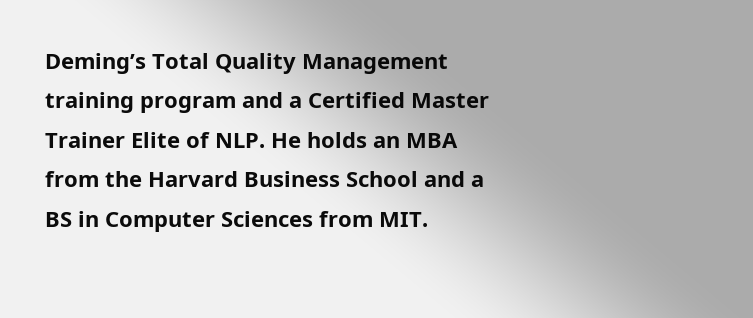Deming’s Total Quality Management training program and a Certified Master Trainer Elite of NLP. He holds an MBA from the Harvard Business School and a BS in Computer Sciences from MIT.